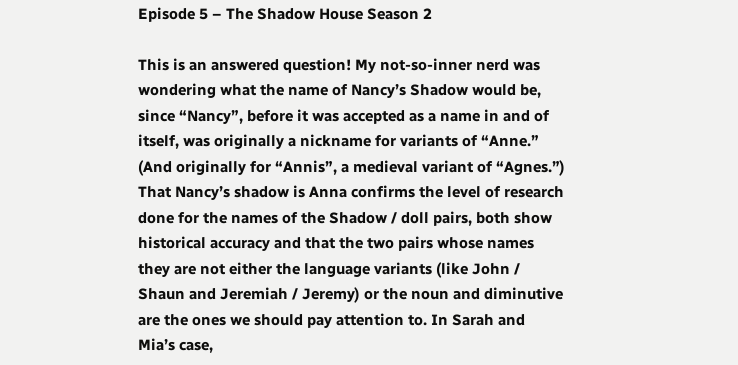Episode 5 – The Shadow House Season 2

This is an answered question! My not-so-inner nerd was wondering what the name of Nancy’s Shadow would be, since “Nancy”, before it was accepted as a name in and of itself, was originally a nickname for variants of “Anne.” (And originally for “Annis”, a medieval variant of “Agnes.”) That Nancy’s shadow is Anna confirms the level of research done for the names of the Shadow / doll pairs, both show historical accuracy and that the two pairs whose names they are not either the language variants (like John / Shaun and Jeremiah / Jeremy) or the noun and diminutive are the ones we should pay attention to. In Sarah and Mia’s case,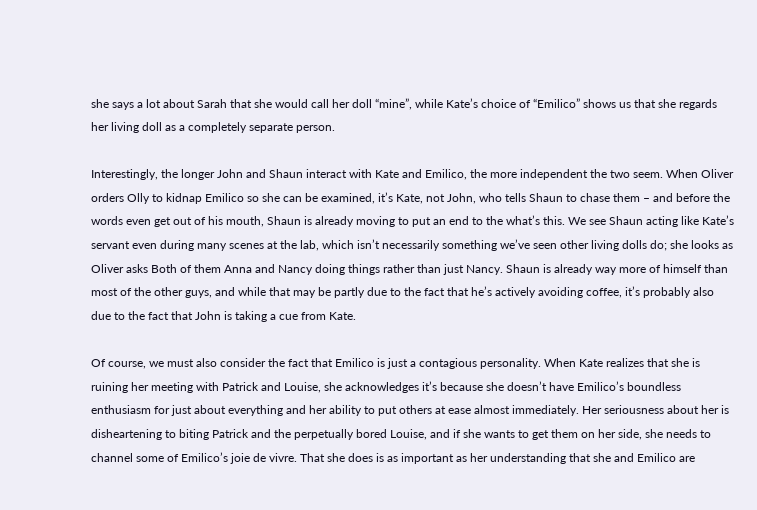she says a lot about Sarah that she would call her doll “mine”, while Kate’s choice of “Emilico” shows us that she regards her living doll as a completely separate person.

Interestingly, the longer John and Shaun interact with Kate and Emilico, the more independent the two seem. When Oliver orders Olly to kidnap Emilico so she can be examined, it’s Kate, not John, who tells Shaun to chase them – and before the words even get out of his mouth, Shaun is already moving to put an end to the what’s this. We see Shaun acting like Kate’s servant even during many scenes at the lab, which isn’t necessarily something we’ve seen other living dolls do; she looks as Oliver asks Both of them Anna and Nancy doing things rather than just Nancy. Shaun is already way more of himself than most of the other guys, and while that may be partly due to the fact that he’s actively avoiding coffee, it’s probably also due to the fact that John is taking a cue from Kate.

Of course, we must also consider the fact that Emilico is just a contagious personality. When Kate realizes that she is ruining her meeting with Patrick and Louise, she acknowledges it’s because she doesn’t have Emilico’s boundless enthusiasm for just about everything and her ability to put others at ease almost immediately. Her seriousness about her is disheartening to biting Patrick and the perpetually bored Louise, and if she wants to get them on her side, she needs to channel some of Emilico’s joie de vivre. That she does is as important as her understanding that she and Emilico are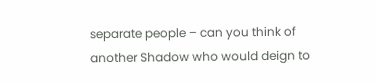separate people – can you think of another Shadow who would deign to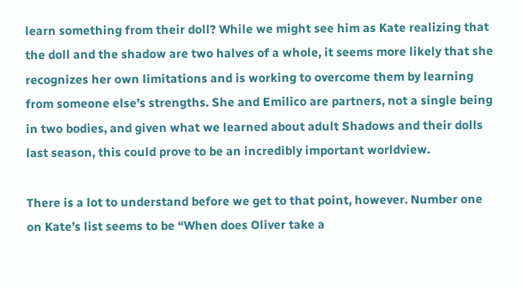learn something from their doll? While we might see him as Kate realizing that the doll and the shadow are two halves of a whole, it seems more likely that she recognizes her own limitations and is working to overcome them by learning from someone else’s strengths. She and Emilico are partners, not a single being in two bodies, and given what we learned about adult Shadows and their dolls last season, this could prove to be an incredibly important worldview.

There is a lot to understand before we get to that point, however. Number one on Kate’s list seems to be “When does Oliver take a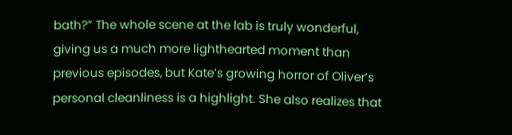bath?” The whole scene at the lab is truly wonderful, giving us a much more lighthearted moment than previous episodes, but Kate’s growing horror of Oliver’s personal cleanliness is a highlight. She also realizes that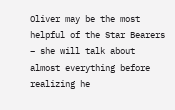Oliver may be the most helpful of the Star Bearers – she will talk about almost everything before realizing he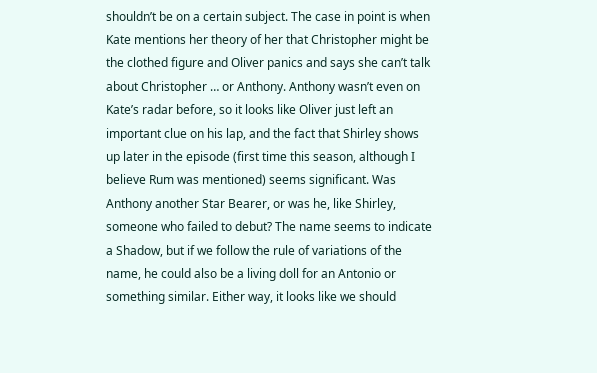shouldn’t be on a certain subject. The case in point is when Kate mentions her theory of her that Christopher might be the clothed figure and Oliver panics and says she can’t talk about Christopher … or Anthony. Anthony wasn’t even on Kate’s radar before, so it looks like Oliver just left an important clue on his lap, and the fact that Shirley shows up later in the episode (first time this season, although I believe Rum was mentioned) seems significant. Was Anthony another Star Bearer, or was he, like Shirley, someone who failed to debut? The name seems to indicate a Shadow, but if we follow the rule of variations of the name, he could also be a living doll for an Antonio or something similar. Either way, it looks like we should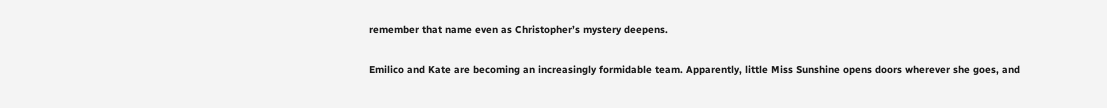remember that name even as Christopher’s mystery deepens.

Emilico and Kate are becoming an increasingly formidable team. Apparently, little Miss Sunshine opens doors wherever she goes, and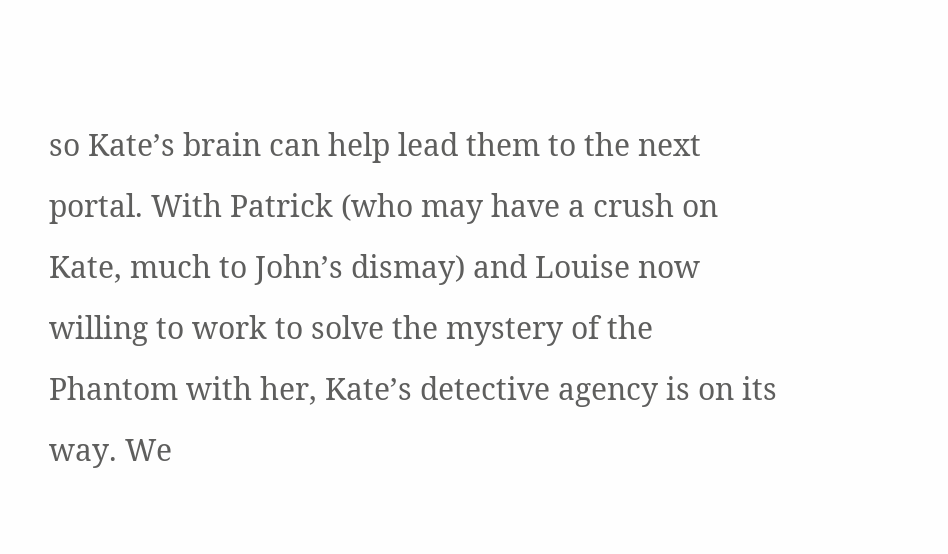so Kate’s brain can help lead them to the next portal. With Patrick (who may have a crush on Kate, much to John’s dismay) and Louise now willing to work to solve the mystery of the Phantom with her, Kate’s detective agency is on its way. We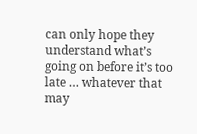can only hope they understand what’s going on before it’s too late … whatever that may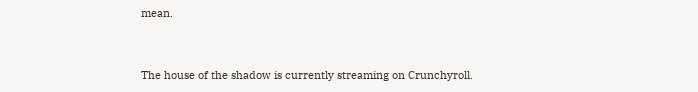mean.


The house of the shadow is currently streaming on Crunchyroll.